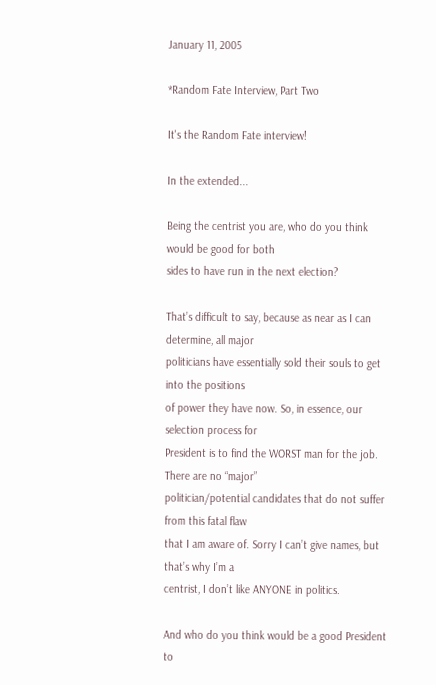January 11, 2005

*Random Fate Interview, Part Two

It's the Random Fate interview!

In the extended...

Being the centrist you are, who do you think would be good for both
sides to have run in the next election?

That’s difficult to say, because as near as I can determine, all major
politicians have essentially sold their souls to get into the positions
of power they have now. So, in essence, our selection process for
President is to find the WORST man for the job. There are no “major”
politician/potential candidates that do not suffer from this fatal flaw
that I am aware of. Sorry I can’t give names, but that’s why I’m a
centrist, I don’t like ANYONE in politics.

And who do you think would be a good President to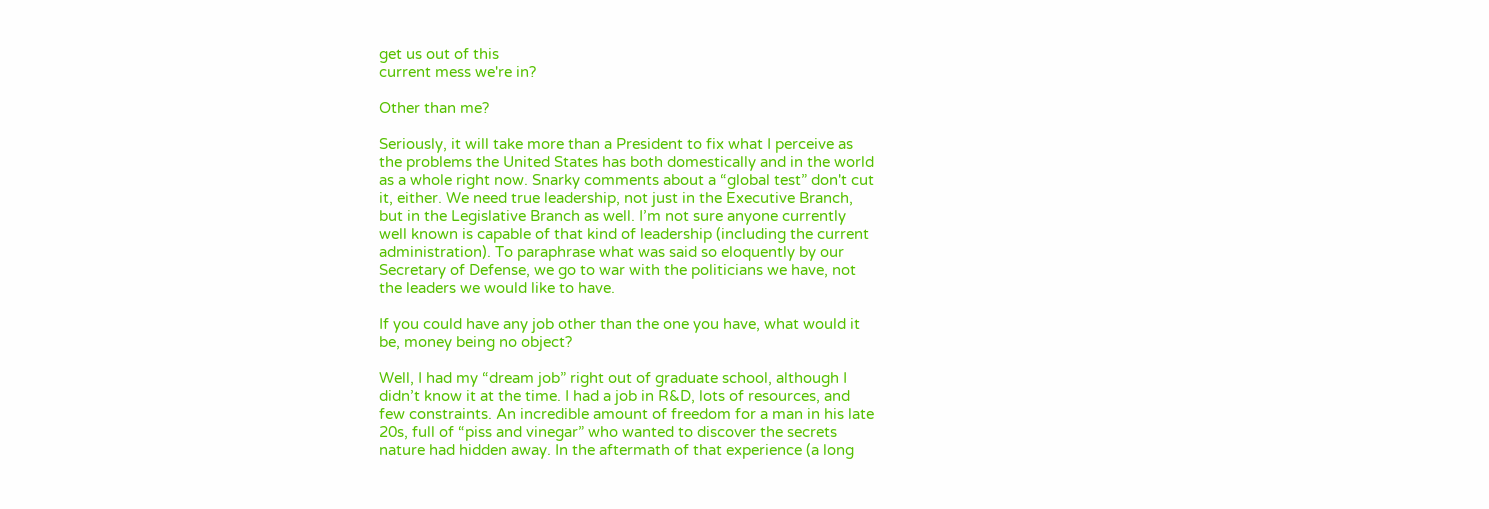get us out of this
current mess we're in?

Other than me?

Seriously, it will take more than a President to fix what I perceive as
the problems the United States has both domestically and in the world
as a whole right now. Snarky comments about a “global test” don't cut
it, either. We need true leadership, not just in the Executive Branch,
but in the Legislative Branch as well. I’m not sure anyone currently
well known is capable of that kind of leadership (including the current
administration). To paraphrase what was said so eloquently by our
Secretary of Defense, we go to war with the politicians we have, not
the leaders we would like to have.

If you could have any job other than the one you have, what would it
be, money being no object?

Well, I had my “dream job” right out of graduate school, although I
didn’t know it at the time. I had a job in R&D, lots of resources, and
few constraints. An incredible amount of freedom for a man in his late
20s, full of “piss and vinegar” who wanted to discover the secrets
nature had hidden away. In the aftermath of that experience (a long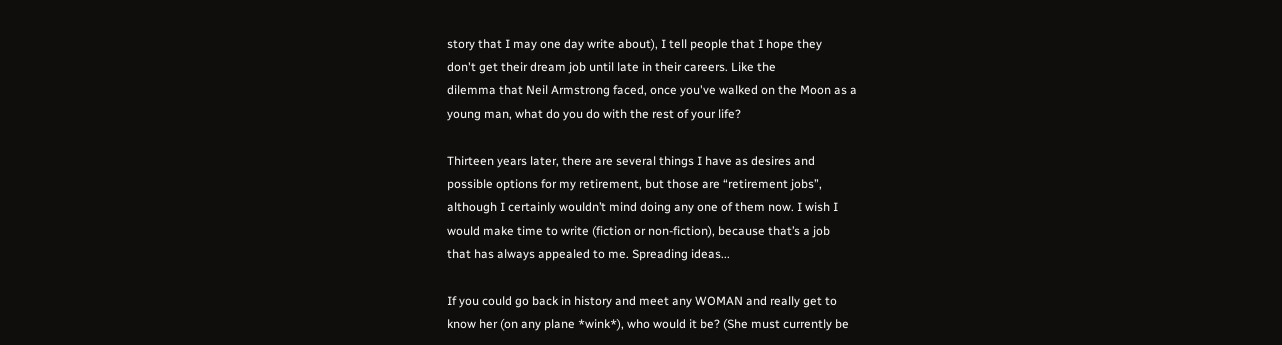story that I may one day write about), I tell people that I hope they
don't get their dream job until late in their careers. Like the
dilemma that Neil Armstrong faced, once you've walked on the Moon as a
young man, what do you do with the rest of your life?

Thirteen years later, there are several things I have as desires and
possible options for my retirement, but those are “retirement jobs”,
although I certainly wouldn’t mind doing any one of them now. I wish I
would make time to write (fiction or non-fiction), because that’s a job
that has always appealed to me. Spreading ideas...

If you could go back in history and meet any WOMAN and really get to
know her (on any plane *wink*), who would it be? (She must currently be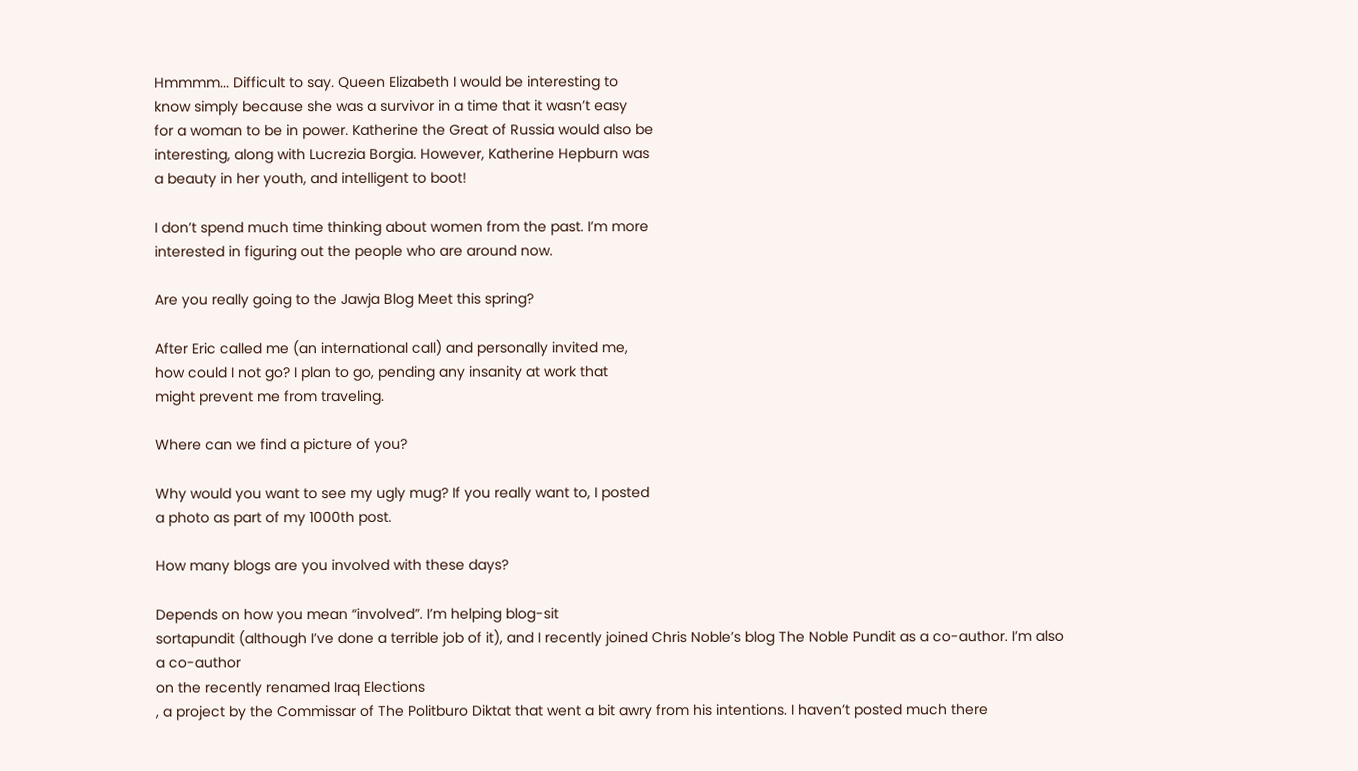Hmmmm... Difficult to say. Queen Elizabeth I would be interesting to
know simply because she was a survivor in a time that it wasn’t easy
for a woman to be in power. Katherine the Great of Russia would also be
interesting, along with Lucrezia Borgia. However, Katherine Hepburn was
a beauty in her youth, and intelligent to boot!

I don’t spend much time thinking about women from the past. I’m more
interested in figuring out the people who are around now.

Are you really going to the Jawja Blog Meet this spring?

After Eric called me (an international call) and personally invited me,
how could I not go? I plan to go, pending any insanity at work that
might prevent me from traveling.

Where can we find a picture of you?

Why would you want to see my ugly mug? If you really want to, I posted
a photo as part of my 1000th post.

How many blogs are you involved with these days?

Depends on how you mean “involved”. I’m helping blog-sit
sortapundit (although I’ve done a terrible job of it), and I recently joined Chris Noble’s blog The Noble Pundit as a co-author. I’m also a co-author
on the recently renamed Iraq Elections
, a project by the Commissar of The Politburo Diktat that went a bit awry from his intentions. I haven’t posted much there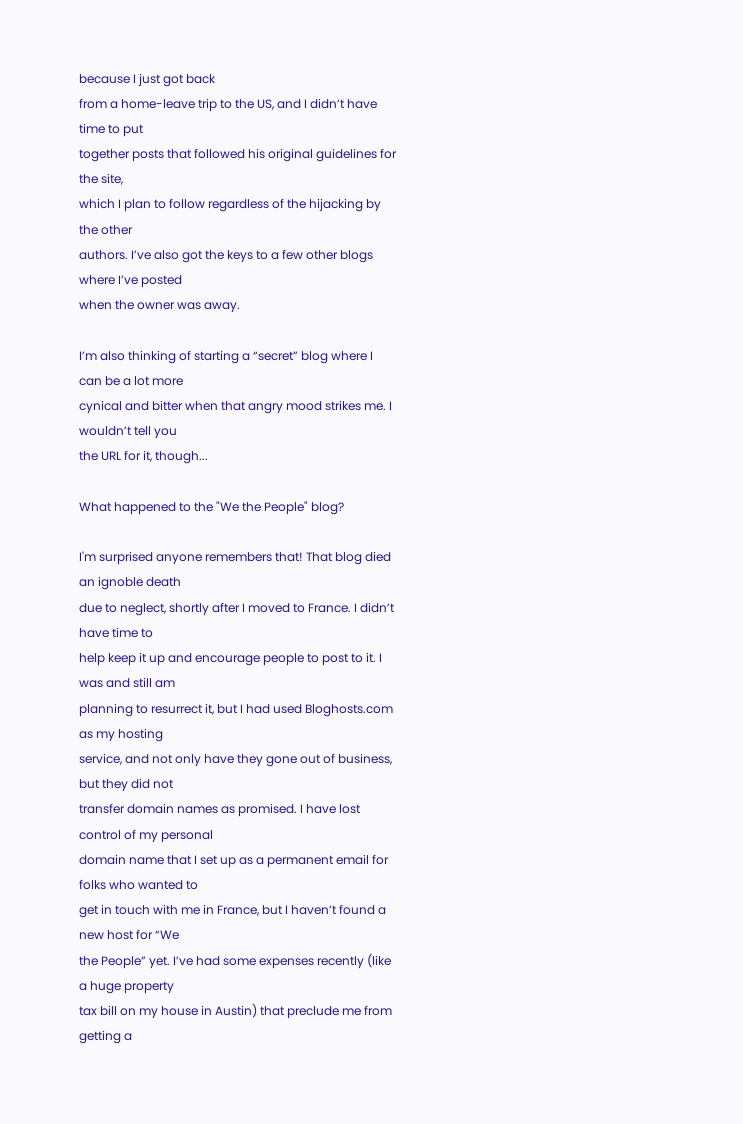because I just got back
from a home-leave trip to the US, and I didn’t have time to put
together posts that followed his original guidelines for the site,
which I plan to follow regardless of the hijacking by the other
authors. I’ve also got the keys to a few other blogs where I’ve posted
when the owner was away.

I’m also thinking of starting a “secret” blog where I can be a lot more
cynical and bitter when that angry mood strikes me. I wouldn’t tell you
the URL for it, though...

What happened to the "We the People" blog?

I'm surprised anyone remembers that! That blog died an ignoble death
due to neglect, shortly after I moved to France. I didn’t have time to
help keep it up and encourage people to post to it. I was and still am
planning to resurrect it, but I had used Bloghosts.com as my hosting
service, and not only have they gone out of business, but they did not
transfer domain names as promised. I have lost control of my personal
domain name that I set up as a permanent email for folks who wanted to
get in touch with me in France, but I haven’t found a new host for “We
the People” yet. I’ve had some expenses recently (like a huge property
tax bill on my house in Austin) that preclude me from getting a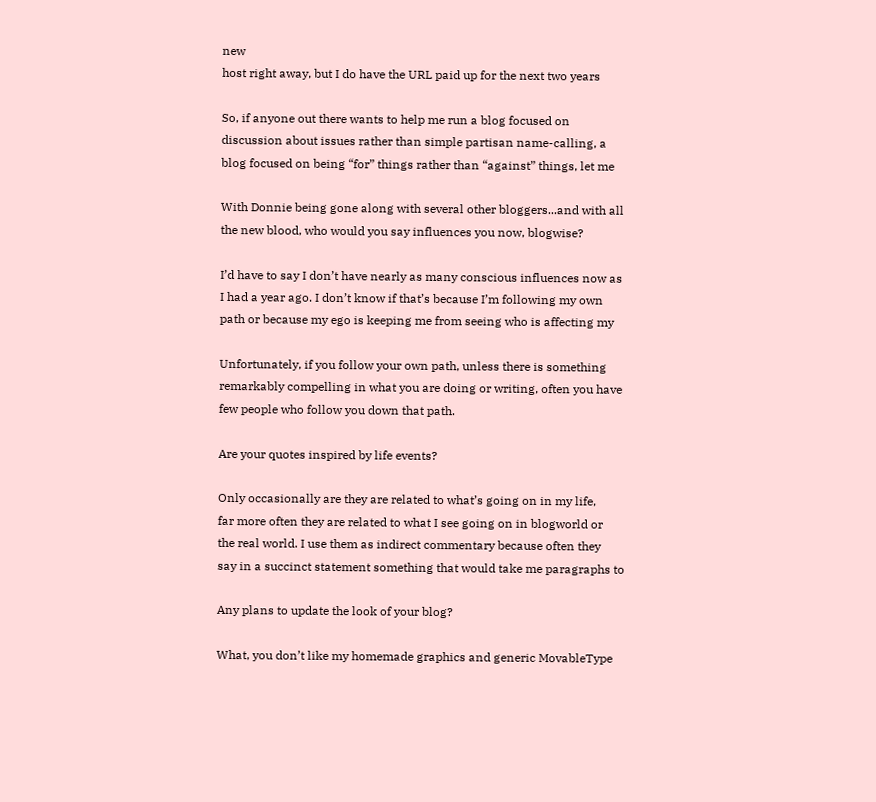new
host right away, but I do have the URL paid up for the next two years

So, if anyone out there wants to help me run a blog focused on
discussion about issues rather than simple partisan name-calling, a
blog focused on being “for” things rather than “against” things, let me

With Donnie being gone along with several other bloggers...and with all
the new blood, who would you say influences you now, blogwise?

I’d have to say I don’t have nearly as many conscious influences now as
I had a year ago. I don’t know if that’s because I’m following my own
path or because my ego is keeping me from seeing who is affecting my

Unfortunately, if you follow your own path, unless there is something
remarkably compelling in what you are doing or writing, often you have
few people who follow you down that path.

Are your quotes inspired by life events?

Only occasionally are they are related to what’s going on in my life,
far more often they are related to what I see going on in blogworld or
the real world. I use them as indirect commentary because often they
say in a succinct statement something that would take me paragraphs to

Any plans to update the look of your blog?

What, you don’t like my homemade graphics and generic MovableType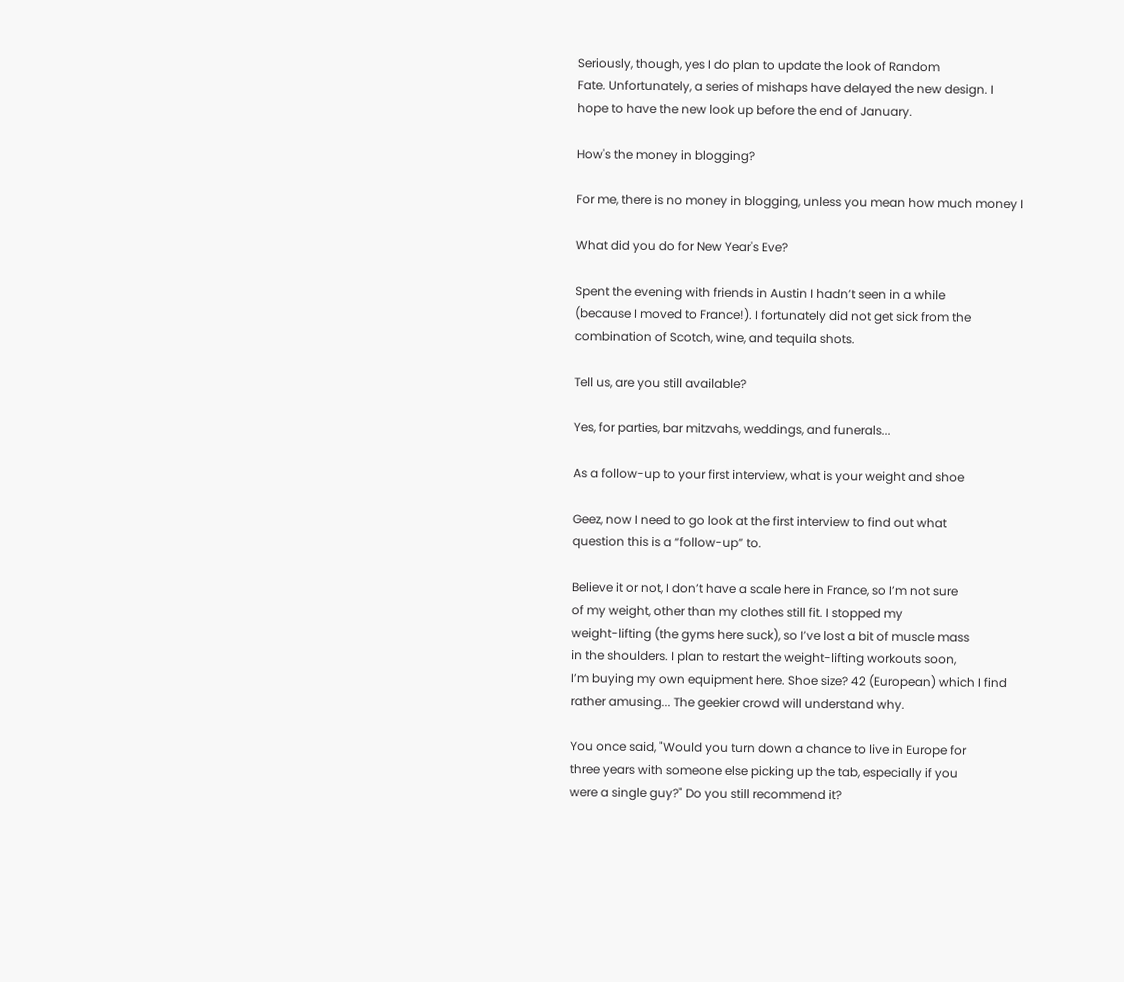Seriously, though, yes I do plan to update the look of Random
Fate. Unfortunately, a series of mishaps have delayed the new design. I
hope to have the new look up before the end of January.

How's the money in blogging?

For me, there is no money in blogging, unless you mean how much money I

What did you do for New Year's Eve?

Spent the evening with friends in Austin I hadn’t seen in a while
(because I moved to France!). I fortunately did not get sick from the
combination of Scotch, wine, and tequila shots.

Tell us, are you still available?

Yes, for parties, bar mitzvahs, weddings, and funerals...

As a follow-up to your first interview, what is your weight and shoe

Geez, now I need to go look at the first interview to find out what
question this is a “follow-up” to.

Believe it or not, I don’t have a scale here in France, so I’m not sure
of my weight, other than my clothes still fit. I stopped my
weight-lifting (the gyms here suck), so I’ve lost a bit of muscle mass
in the shoulders. I plan to restart the weight-lifting workouts soon,
I’m buying my own equipment here. Shoe size? 42 (European) which I find
rather amusing... The geekier crowd will understand why.

You once said, "Would you turn down a chance to live in Europe for
three years with someone else picking up the tab, especially if you
were a single guy?" Do you still recommend it?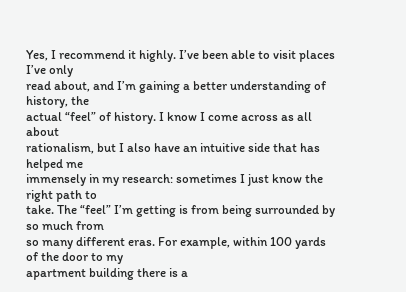Yes, I recommend it highly. I’ve been able to visit places I’ve only
read about, and I’m gaining a better understanding of history, the
actual “feel” of history. I know I come across as all about
rationalism, but I also have an intuitive side that has helped me
immensely in my research: sometimes I just know the right path to
take. The “feel” I’m getting is from being surrounded by so much from
so many different eras. For example, within 100 yards of the door to my
apartment building there is a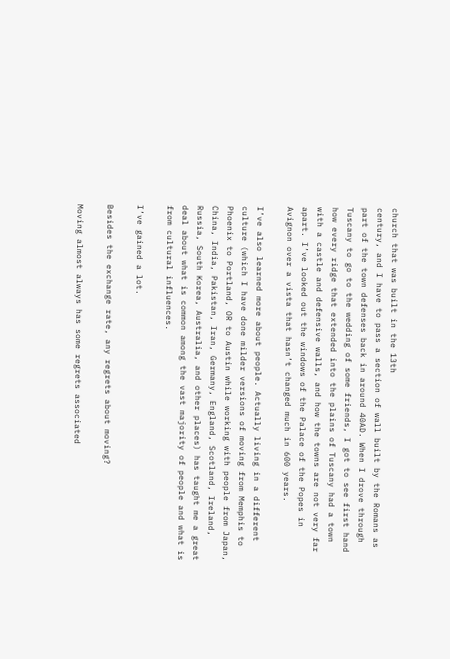church that was built in the 13th
century, and I have to pass a section of wall built by the Romans as
part of the town defenses back in around 40AD. When I drove through
Tuscany to go to the wedding of some friends, I got to see first hand
how every ridge that extended into the plains of Tuscany had a town
with a castle and defensive walls, and how the towns are not very far
apart. I’ve looked out the windows of the Palace of the Popes in
Avignon over a vista that hasn’t changed much in 600 years.

I’ve also learned more about people. Actually living in a different
culture (which I have done milder versions of moving from Memphis to
Phoenix to Portland, OR to Austin while working with people from Japan,
China, India, Pakistan, Iran, Germany, England, Scotland, Ireland,
Russia, South Korea, Australia, and other places) has taught me a great
deal about what is common among the vast majority of people and what is
from cultural influences.

I’ve gained a lot.

Besides the exchange rate, any regrets about moving?

Moving almost always has some regrets associated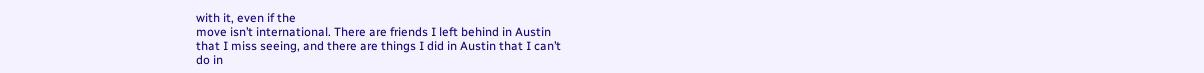with it, even if the
move isn’t international. There are friends I left behind in Austin
that I miss seeing, and there are things I did in Austin that I can’t
do in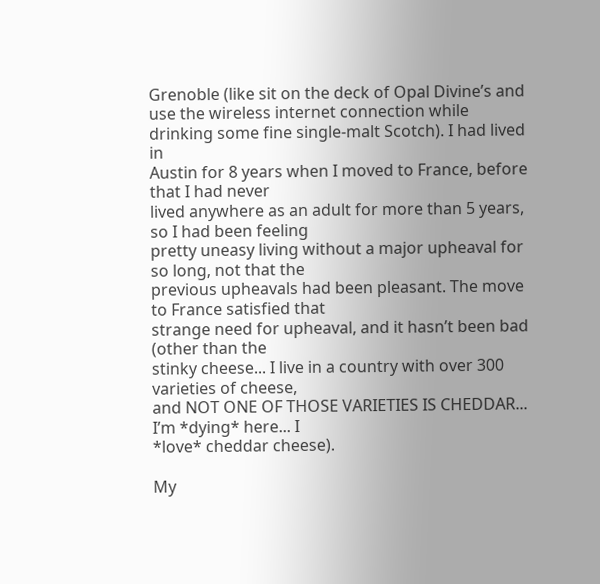Grenoble (like sit on the deck of Opal Divine’s and use the wireless internet connection while drinking some fine single-malt Scotch). I had lived in
Austin for 8 years when I moved to France, before that I had never
lived anywhere as an adult for more than 5 years, so I had been feeling
pretty uneasy living without a major upheaval for so long, not that the
previous upheavals had been pleasant. The move to France satisfied that
strange need for upheaval, and it hasn’t been bad (other than the
stinky cheese... I live in a country with over 300 varieties of cheese,
and NOT ONE OF THOSE VARIETIES IS CHEDDAR... I’m *dying* here... I
*love* cheddar cheese).

My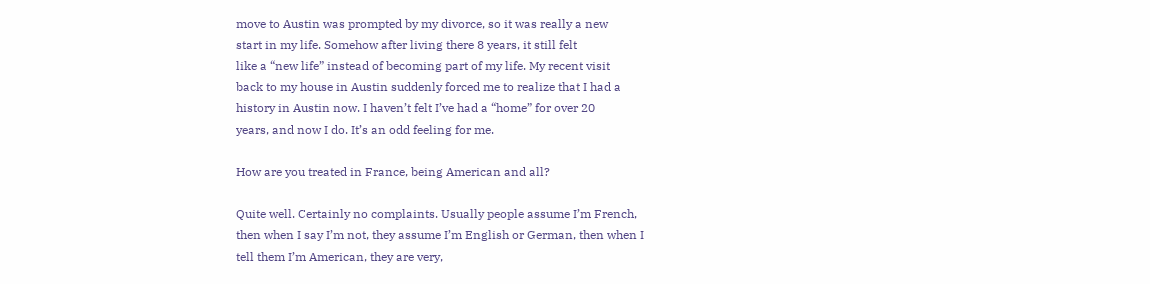move to Austin was prompted by my divorce, so it was really a new
start in my life. Somehow after living there 8 years, it still felt
like a “new life” instead of becoming part of my life. My recent visit
back to my house in Austin suddenly forced me to realize that I had a
history in Austin now. I haven’t felt I’ve had a “home” for over 20
years, and now I do. It’s an odd feeling for me.

How are you treated in France, being American and all?

Quite well. Certainly no complaints. Usually people assume I’m French,
then when I say I’m not, they assume I’m English or German, then when I
tell them I’m American, they are very,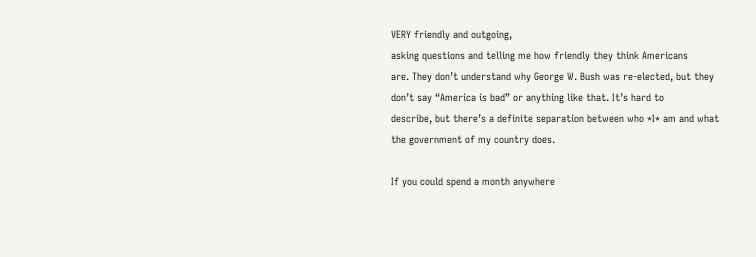VERY friendly and outgoing,
asking questions and telling me how friendly they think Americans
are. They don’t understand why George W. Bush was re-elected, but they
don’t say “America is bad” or anything like that. It’s hard to
describe, but there’s a definite separation between who *I* am and what
the government of my country does.

If you could spend a month anywhere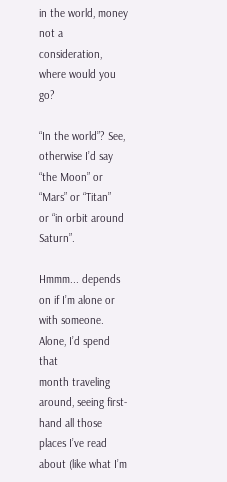in the world, money not a
consideration, where would you go?

“In the world”? See, otherwise I’d say “the Moon” or “Mars” or “Titan”
or “in orbit around Saturn”.

Hmmm... depends on if I’m alone or with someone. Alone, I’d spend that
month traveling around, seeing first-hand all those places I’ve read
about (like what I’m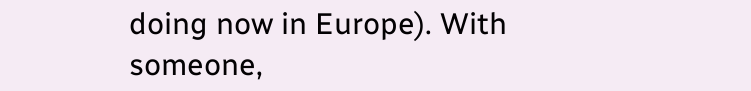doing now in Europe). With someone,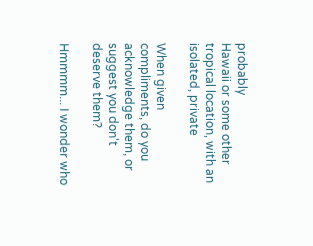probably
Hawaii or some other tropical location, with an isolated, private

When given compliments, do you acknowledge them, or suggest you don't deserve them?

Hmmmm... I wonder who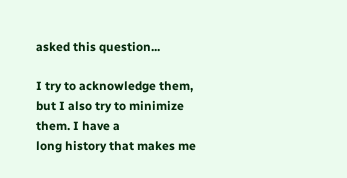asked this question...

I try to acknowledge them, but I also try to minimize them. I have a
long history that makes me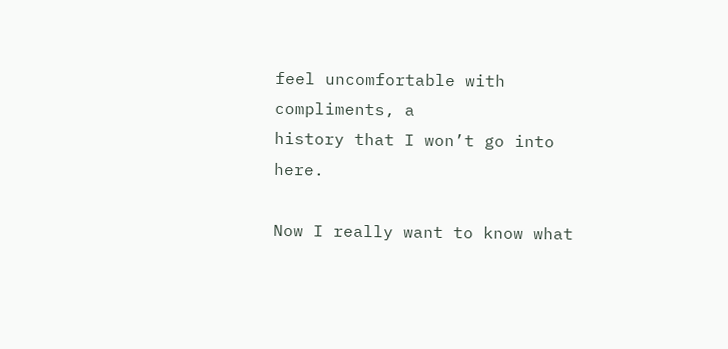feel uncomfortable with compliments, a
history that I won’t go into here.

Now I really want to know what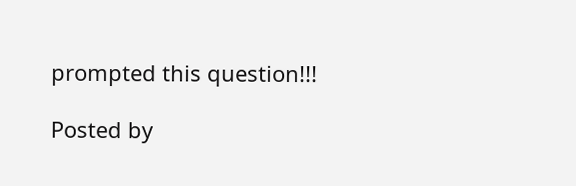prompted this question!!!

Posted by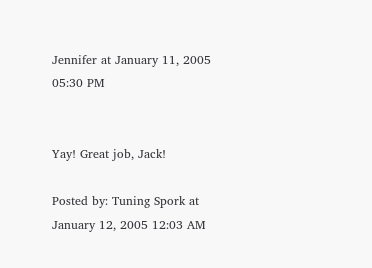Jennifer at January 11, 2005 05:30 PM


Yay! Great job, Jack!

Posted by: Tuning Spork at January 12, 2005 12:03 AM